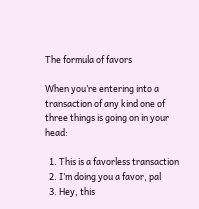The formula of favors

When you’re entering into a transaction of any kind one of three things is going on in your head:

  1. This is a favorless transaction
  2. I’m doing you a favor, pal
  3. Hey, this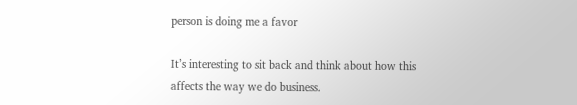person is doing me a favor

It’s interesting to sit back and think about how this affects the way we do business.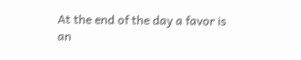At the end of the day a favor is an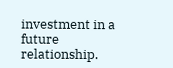investment in a future relationship.